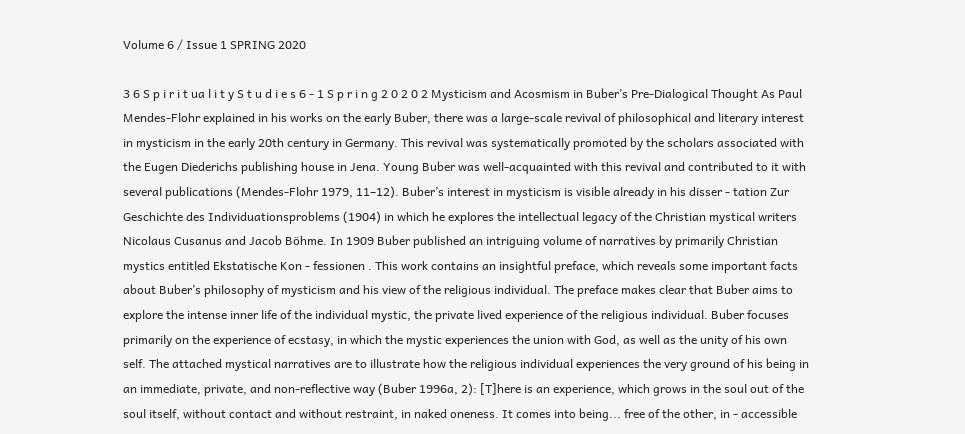Volume 6 / Issue 1 SPRING 2020

3 6 S p i r i t ua l i t y S t u d i e s 6 - 1 S p r i n g 2 0 2 0 2 Mysticism and Acosmism in Buber’s Pre-Dialogical Thought As Paul Mendes-Flohr explained in his works on the early Buber, there was a large-scale revival of philosophical and literary interest in mysticism in the early 20th century in Germany. This revival was systematically promoted by the scholars associated with the Eugen Diederichs publishing house in Jena. Young Buber was well-acquainted with this revival and contributed to it with several publications (Mendes-Flohr 1979, 11–12). Buber’s interest in mysticism is visible already in his disser - tation Zur Geschichte des Individuationsproblems (1904) in which he explores the intellectual legacy of the Christian mystical writers Nicolaus Cusanus and Jacob Böhme. In 1909 Buber published an intriguing volume of narratives by primarily Christian mystics entitled Ekstatische Kon - fessionen . This work contains an insightful preface, which reveals some important facts about Buber’s philosophy of mysticism and his view of the religious individual. The preface makes clear that Buber aims to explore the intense inner life of the individual mystic, the private lived experience of the religious individual. Buber focuses primarily on the experience of ecstasy, in which the mystic experiences the union with God, as well as the unity of his own self. The attached mystical narratives are to illustrate how the religious individual experiences the very ground of his being in an immediate, private, and non-reflective way (Buber 1996a, 2): [T]here is an experience, which grows in the soul out of the soul itself, without contact and without restraint, in naked oneness. It comes into being... free of the other, in - accessible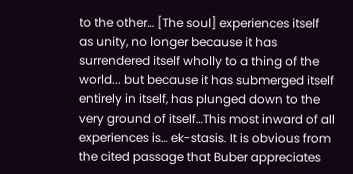to the other… [The soul] experiences itself as unity, no longer because it has surrendered itself wholly to a thing of the world... but because it has submerged itself entirely in itself, has plunged down to the very ground of itself…This most inward of all experiences is… ek-stasis. It is obvious from the cited passage that Buber appreciates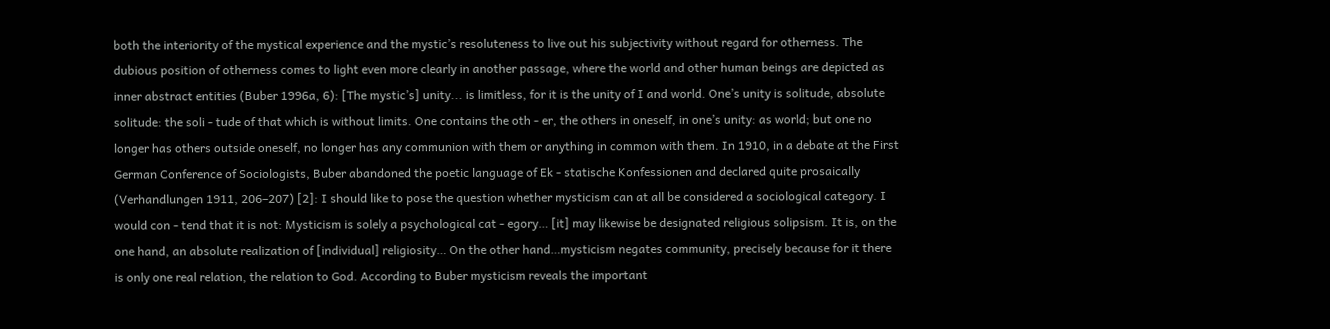both the interiority of the mystical experience and the mystic’s resoluteness to live out his subjectivity without regard for otherness. The dubious position of otherness comes to light even more clearly in another passage, where the world and other human beings are depicted as inner abstract entities (Buber 1996a, 6): [The mystic’s] unity... is limitless, for it is the unity of I and world. One’s unity is solitude, absolute solitude: the soli - tude of that which is without limits. One contains the oth - er, the others in oneself, in one’s unity: as world; but one no longer has others outside oneself, no longer has any communion with them or anything in common with them. In 1910, in a debate at the First German Conference of Sociologists, Buber abandoned the poetic language of Ek - statische Konfessionen and declared quite prosaically (Verhandlungen 1911, 206–207) [2]: I should like to pose the question whether mysticism can at all be considered a sociological category. I would con - tend that it is not: Mysticism is solely a psychological cat - egory… [it] may likewise be designated religious solipsism. It is, on the one hand, an absolute realization of [individual] religiosity… On the other hand…mysticism negates community, precisely because for it there is only one real relation, the relation to God. According to Buber mysticism reveals the important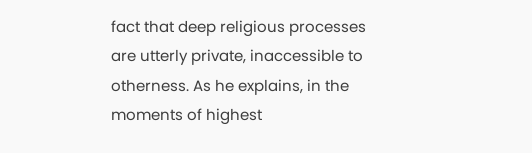fact that deep religious processes are utterly private, inaccessible to otherness. As he explains, in the moments of highest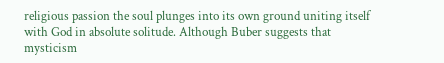religious passion the soul plunges into its own ground uniting itself with God in absolute solitude. Although Buber suggests that mysticism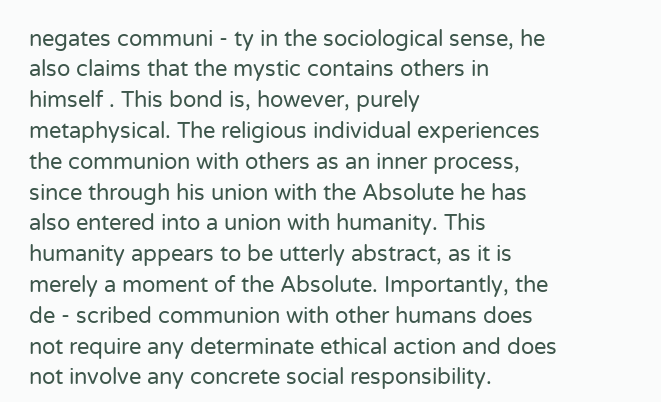negates communi - ty in the sociological sense, he also claims that the mystic contains others in himself . This bond is, however, purely metaphysical. The religious individual experiences the communion with others as an inner process, since through his union with the Absolute he has also entered into a union with humanity. This humanity appears to be utterly abstract, as it is merely a moment of the Absolute. Importantly, the de - scribed communion with other humans does not require any determinate ethical action and does not involve any concrete social responsibility.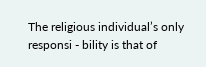The religious individual’s only responsi - bility is that of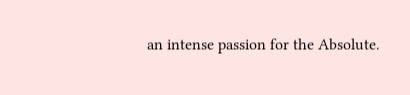an intense passion for the Absolute.